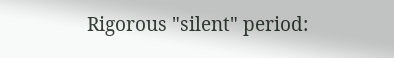Rigorous "silent" period: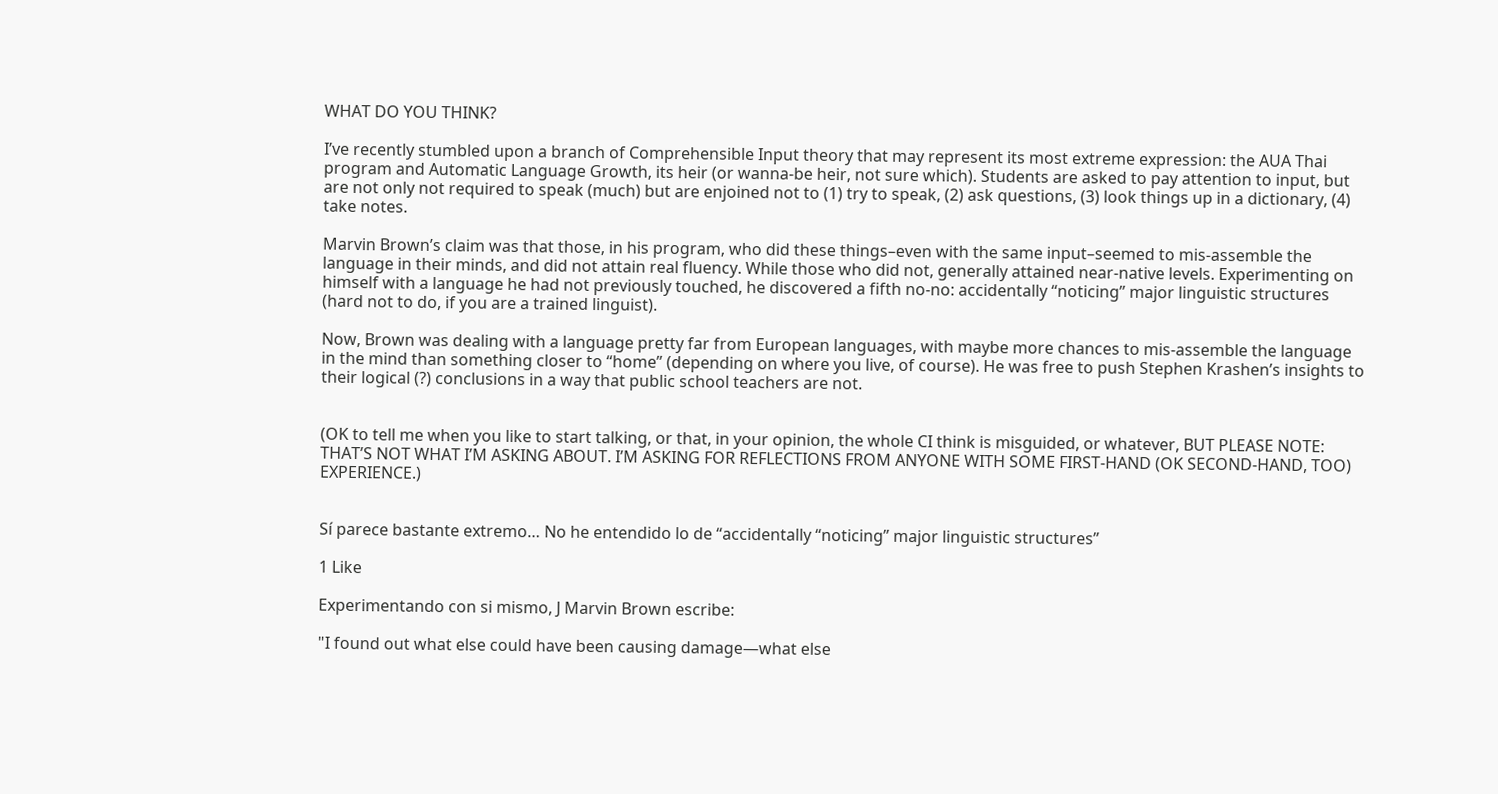WHAT DO YOU THINK?

I’ve recently stumbled upon a branch of Comprehensible Input theory that may represent its most extreme expression: the AUA Thai program and Automatic Language Growth, its heir (or wanna-be heir, not sure which). Students are asked to pay attention to input, but are not only not required to speak (much) but are enjoined not to (1) try to speak, (2) ask questions, (3) look things up in a dictionary, (4) take notes.

Marvin Brown’s claim was that those, in his program, who did these things–even with the same input–seemed to mis-assemble the language in their minds, and did not attain real fluency. While those who did not, generally attained near-native levels. Experimenting on himself with a language he had not previously touched, he discovered a fifth no-no: accidentally “noticing” major linguistic structures (hard not to do, if you are a trained linguist).

Now, Brown was dealing with a language pretty far from European languages, with maybe more chances to mis-assemble the language in the mind than something closer to “home” (depending on where you live, of course). He was free to push Stephen Krashen’s insights to their logical (?) conclusions in a way that public school teachers are not.


(OK to tell me when you like to start talking, or that, in your opinion, the whole CI think is misguided, or whatever, BUT PLEASE NOTE: THAT’S NOT WHAT I’M ASKING ABOUT. I’M ASKING FOR REFLECTIONS FROM ANYONE WITH SOME FIRST-HAND (OK SECOND-HAND, TOO) EXPERIENCE.)


Sí parece bastante extremo… No he entendido lo de “accidentally “noticing” major linguistic structures”

1 Like

Experimentando con si mismo, J Marvin Brown escribe:

"I found out what else could have been causing damage—what else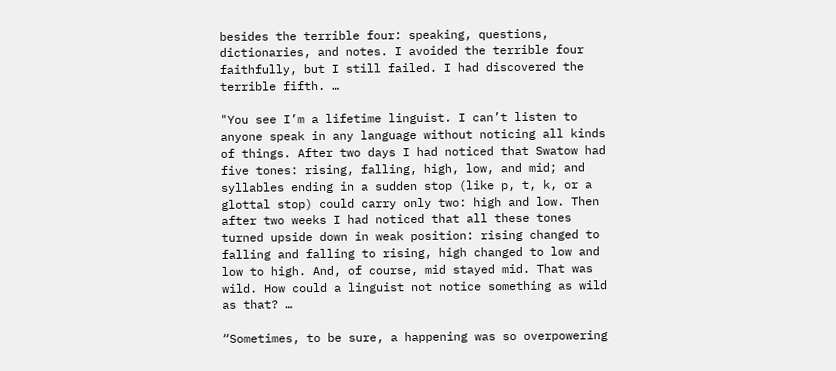besides the terrible four: speaking, questions, dictionaries, and notes. I avoided the terrible four faithfully, but I still failed. I had discovered the terrible fifth. …

"You see I’m a lifetime linguist. I can’t listen to anyone speak in any language without noticing all kinds of things. After two days I had noticed that Swatow had five tones: rising, falling, high, low, and mid; and syllables ending in a sudden stop (like p, t, k, or a glottal stop) could carry only two: high and low. Then after two weeks I had noticed that all these tones turned upside down in weak position: rising changed to falling and falling to rising, high changed to low and low to high. And, of course, mid stayed mid. That was wild. How could a linguist not notice something as wild as that? …

“Sometimes, to be sure, a happening was so overpowering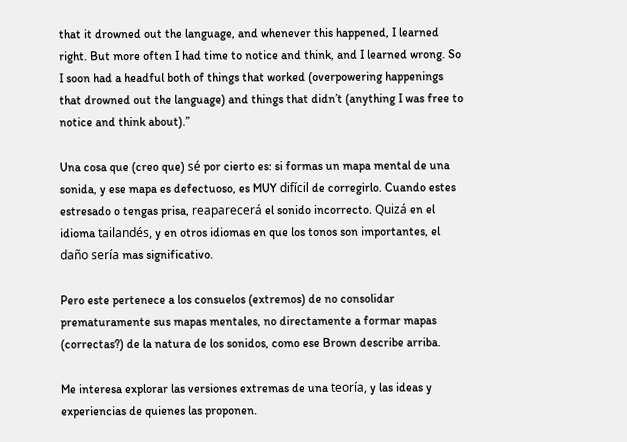that it drowned out the language, and whenever this happened, I learned right. But more often I had time to notice and think, and I learned wrong. So I soon had a headful both of things that worked (overpowering happenings that drowned out the language) and things that didn’t (anything I was free to notice and think about).”

Una cosa que (creo que) sé por cierto es: si formas un mapa mental de una sonida, y ese mapa es defectuoso, es MUY difícil de corregirlo. Cuando estes estresado o tengas prisa, reaparecerá el sonido incorrecto. Quizá en el idioma tailandés, y en otros idiomas en que los tonos son importantes, el daño sería mas significativo.

Pero este pertenece a los consuelos (extremos) de no consolidar prematuramente sus mapas mentales, no directamente a formar mapas (correctas?) de la natura de los sonidos, como ese Brown describe arriba.

Me interesa explorar las versiones extremas de una teoría, y las ideas y experiencias de quienes las proponen.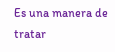Es una manera de tratar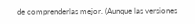de comprenderlas mejor. (Aunque las versiones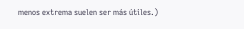menos extrema suelen ser más útiles.)